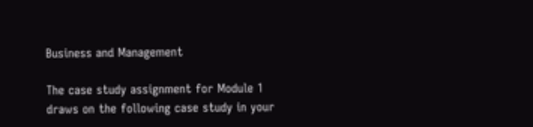Business and Management

The case study assignment for Module 1 draws on the following case study in your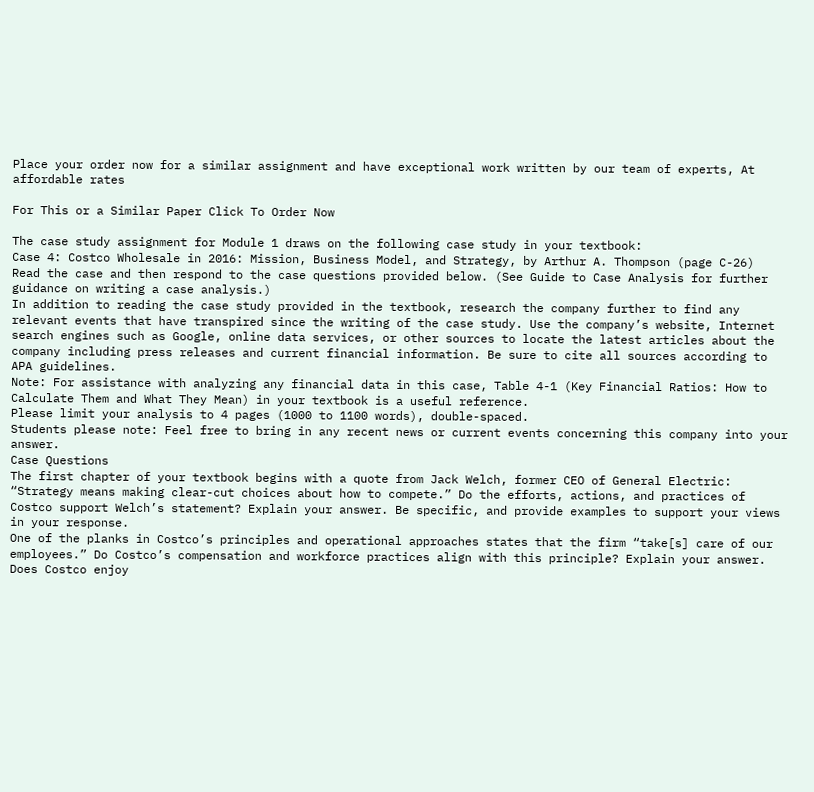Place your order now for a similar assignment and have exceptional work written by our team of experts, At affordable rates

For This or a Similar Paper Click To Order Now

The case study assignment for Module 1 draws on the following case study in your textbook:
Case 4: Costco Wholesale in 2016: Mission, Business Model, and Strategy, by Arthur A. Thompson (page C-26)
Read the case and then respond to the case questions provided below. (See Guide to Case Analysis for further guidance on writing a case analysis.)
In addition to reading the case study provided in the textbook, research the company further to find any relevant events that have transpired since the writing of the case study. Use the company’s website, Internet search engines such as Google, online data services, or other sources to locate the latest articles about the company including press releases and current financial information. Be sure to cite all sources according to APA guidelines.
Note: For assistance with analyzing any financial data in this case, Table 4-1 (Key Financial Ratios: How to Calculate Them and What They Mean) in your textbook is a useful reference.
Please limit your analysis to 4 pages (1000 to 1100 words), double-spaced.
Students please note: Feel free to bring in any recent news or current events concerning this company into your answer.
Case Questions
The first chapter of your textbook begins with a quote from Jack Welch, former CEO of General Electric: “Strategy means making clear-cut choices about how to compete.” Do the efforts, actions, and practices of Costco support Welch’s statement? Explain your answer. Be specific, and provide examples to support your views in your response.
One of the planks in Costco’s principles and operational approaches states that the firm “take[s] care of our employees.” Do Costco’s compensation and workforce practices align with this principle? Explain your answer.
Does Costco enjoy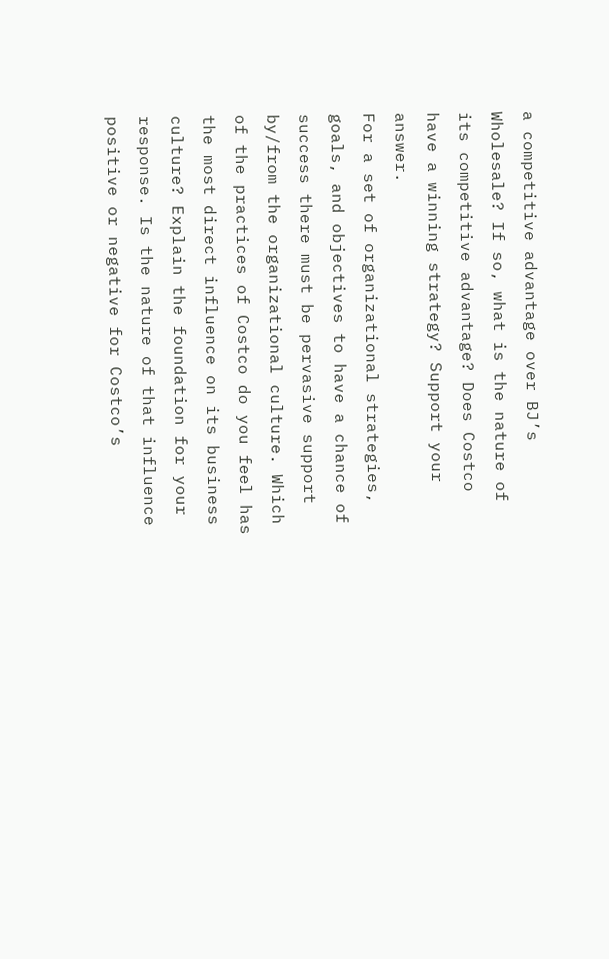a competitive advantage over BJ’s Wholesale? If so, what is the nature of its competitive advantage? Does Costco have a winning strategy? Support your answer.
For a set of organizational strategies, goals, and objectives to have a chance of success there must be pervasive support by/from the organizational culture. Which of the practices of Costco do you feel has the most direct influence on its business culture? Explain the foundation for your response. Is the nature of that influence positive or negative for Costco’s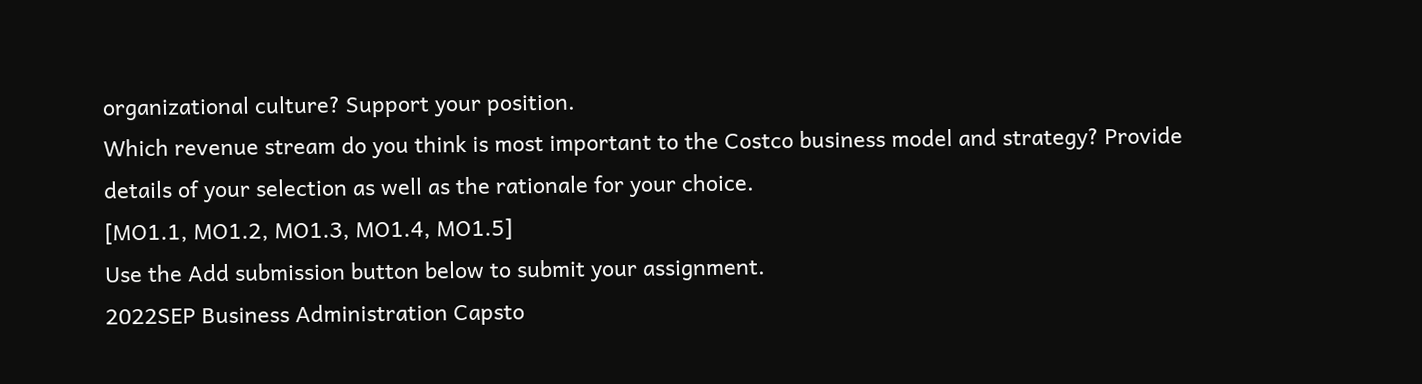organizational culture? Support your position.
Which revenue stream do you think is most important to the Costco business model and strategy? Provide details of your selection as well as the rationale for your choice.
[MO1.1, MO1.2, MO1.3, MO1.4, MO1.5]
Use the Add submission button below to submit your assignment.
2022SEP Business Administration Capsto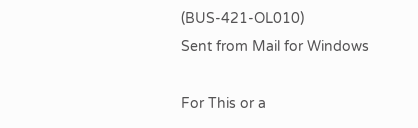(BUS-421-OL010)
Sent from Mail for Windows

For This or a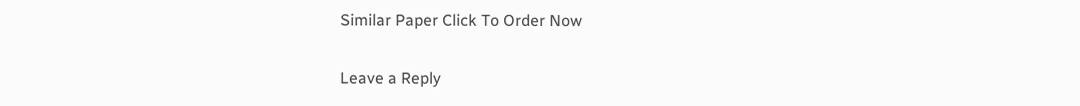Similar Paper Click To Order Now

Leave a Reply